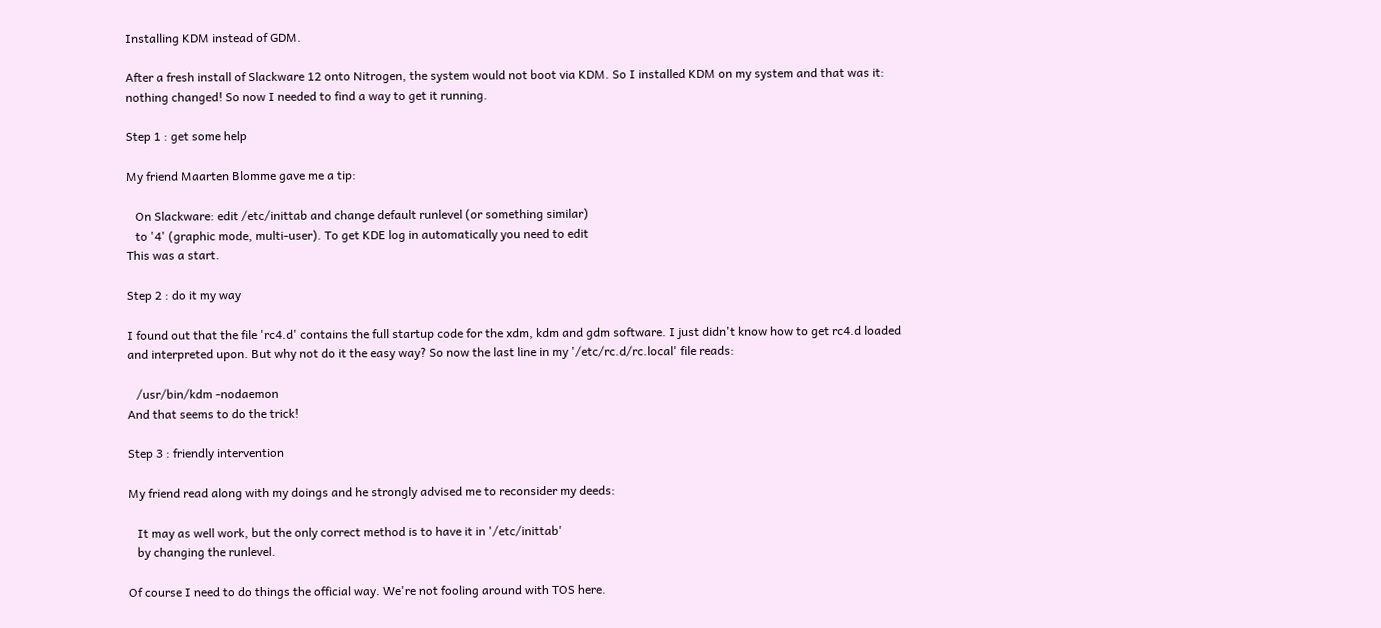Installing KDM instead of GDM.

After a fresh install of Slackware 12 onto Nitrogen, the system would not boot via KDM. So I installed KDM on my system and that was it: nothing changed! So now I needed to find a way to get it running.

Step 1 : get some help

My friend Maarten Blomme gave me a tip:

   On Slackware: edit /etc/inittab and change default runlevel (or something similar)
   to '4' (graphic mode, multi-user). To get KDE log in automatically you need to edit
This was a start.

Step 2 : do it my way

I found out that the file 'rc4.d' contains the full startup code for the xdm, kdm and gdm software. I just didn't know how to get rc4.d loaded and interpreted upon. But why not do it the easy way? So now the last line in my '/etc/rc.d/rc.local' file reads:

   /usr/bin/kdm -nodaemon
And that seems to do the trick!

Step 3 : friendly intervention

My friend read along with my doings and he strongly advised me to reconsider my deeds:

   It may as well work, but the only correct method is to have it in '/etc/inittab'
   by changing the runlevel.

Of course I need to do things the official way. We're not fooling around with TOS here.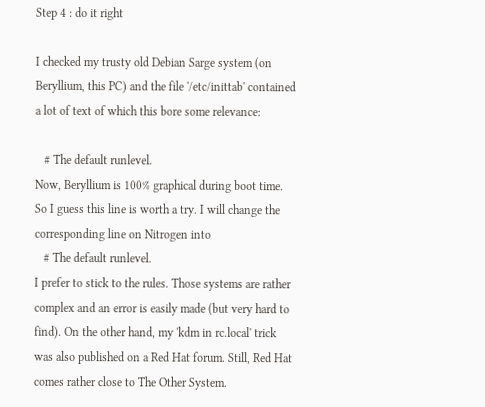Step 4 : do it right

I checked my trusty old Debian Sarge system (on Beryllium, this PC) and the file '/etc/inittab' contained a lot of text of which this bore some relevance:

   # The default runlevel.
Now, Beryllium is 100% graphical during boot time. So I guess this line is worth a try. I will change the corresponding line on Nitrogen into
   # The default runlevel.
I prefer to stick to the rules. Those systems are rather complex and an error is easily made (but very hard to find). On the other hand, my 'kdm in rc.local' trick was also published on a Red Hat forum. Still, Red Hat comes rather close to The Other System.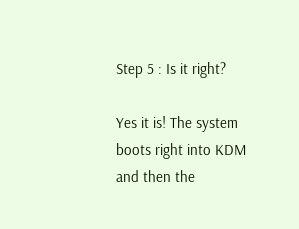Step 5 : Is it right?

Yes it is! The system boots right into KDM and then the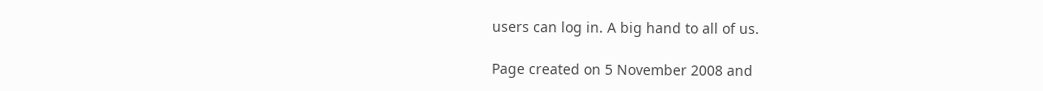users can log in. A big hand to all of us.

Page created on 5 November 2008 and